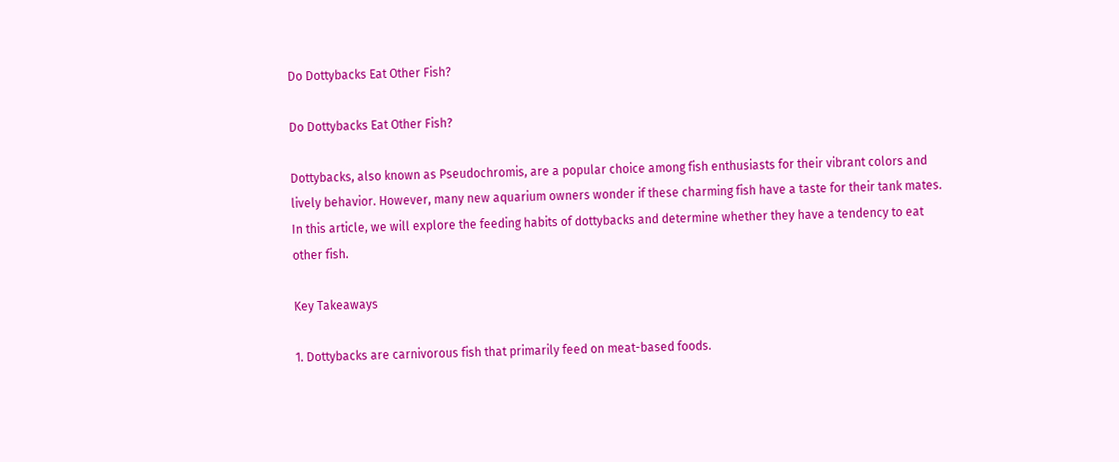Do Dottybacks Eat Other Fish?

Do Dottybacks Eat Other Fish?

Dottybacks, also known as Pseudochromis, are a popular choice among fish enthusiasts for their vibrant colors and lively behavior. However, many new aquarium owners wonder if these charming fish have a taste for their tank mates. In this article, we will explore the feeding habits of dottybacks and determine whether they have a tendency to eat other fish.

Key Takeaways

1. Dottybacks are carnivorous fish that primarily feed on meat-based foods.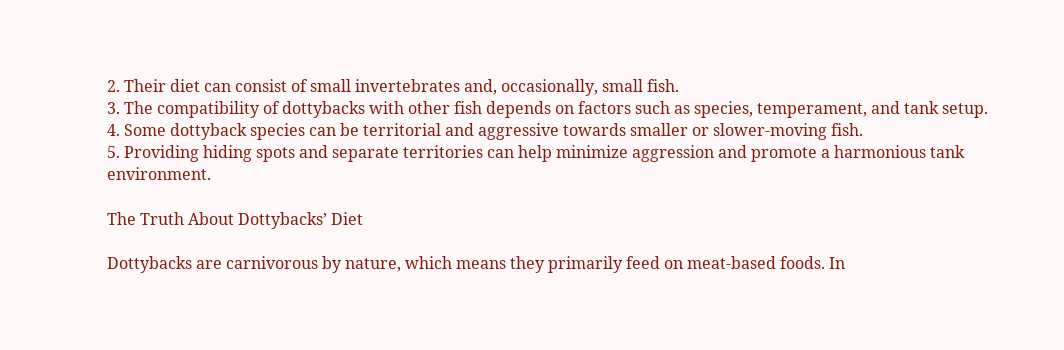2. Their diet can consist of small invertebrates and, occasionally, small fish.
3. The compatibility of dottybacks with other fish depends on factors such as species, temperament, and tank setup.
4. Some dottyback species can be territorial and aggressive towards smaller or slower-moving fish.
5. Providing hiding spots and separate territories can help minimize aggression and promote a harmonious tank environment.

The Truth About Dottybacks’ Diet

Dottybacks are carnivorous by nature, which means they primarily feed on meat-based foods. In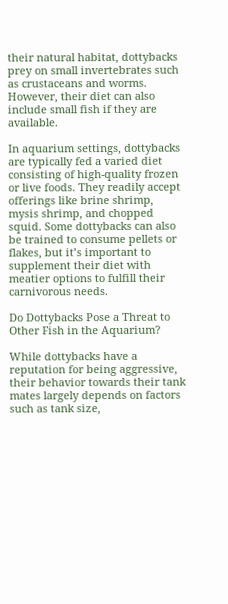their natural habitat, dottybacks prey on small invertebrates such as crustaceans and worms. However, their diet can also include small fish if they are available.

In aquarium settings, dottybacks are typically fed a varied diet consisting of high-quality frozen or live foods. They readily accept offerings like brine shrimp, mysis shrimp, and chopped squid. Some dottybacks can also be trained to consume pellets or flakes, but it’s important to supplement their diet with meatier options to fulfill their carnivorous needs.

Do Dottybacks Pose a Threat to Other Fish in the Aquarium?

While dottybacks have a reputation for being aggressive, their behavior towards their tank mates largely depends on factors such as tank size,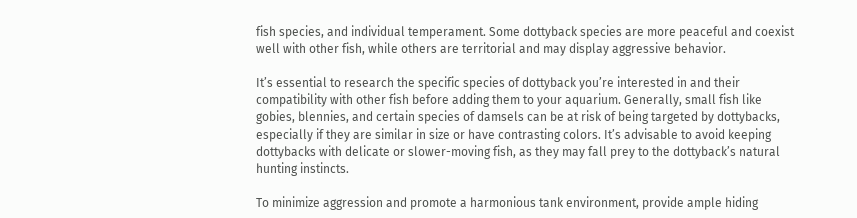fish species, and individual temperament. Some dottyback species are more peaceful and coexist well with other fish, while others are territorial and may display aggressive behavior.

It’s essential to research the specific species of dottyback you’re interested in and their compatibility with other fish before adding them to your aquarium. Generally, small fish like gobies, blennies, and certain species of damsels can be at risk of being targeted by dottybacks, especially if they are similar in size or have contrasting colors. It’s advisable to avoid keeping dottybacks with delicate or slower-moving fish, as they may fall prey to the dottyback’s natural hunting instincts.

To minimize aggression and promote a harmonious tank environment, provide ample hiding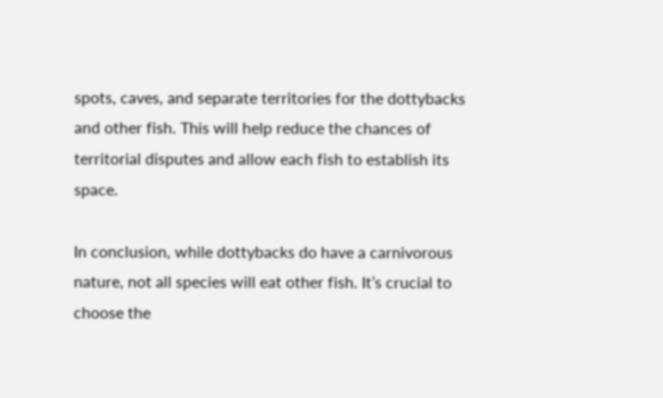spots, caves, and separate territories for the dottybacks and other fish. This will help reduce the chances of territorial disputes and allow each fish to establish its space.

In conclusion, while dottybacks do have a carnivorous nature, not all species will eat other fish. It’s crucial to choose the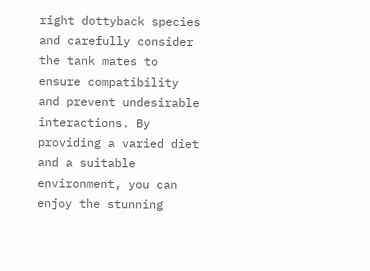right dottyback species and carefully consider the tank mates to ensure compatibility and prevent undesirable interactions. By providing a varied diet and a suitable environment, you can enjoy the stunning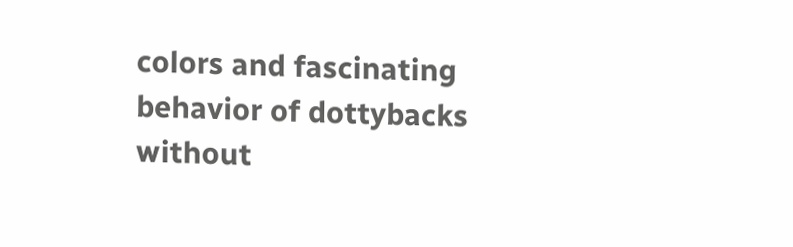colors and fascinating behavior of dottybacks without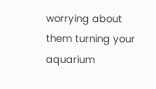worrying about them turning your aquarium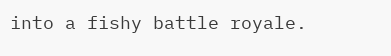into a fishy battle royale.